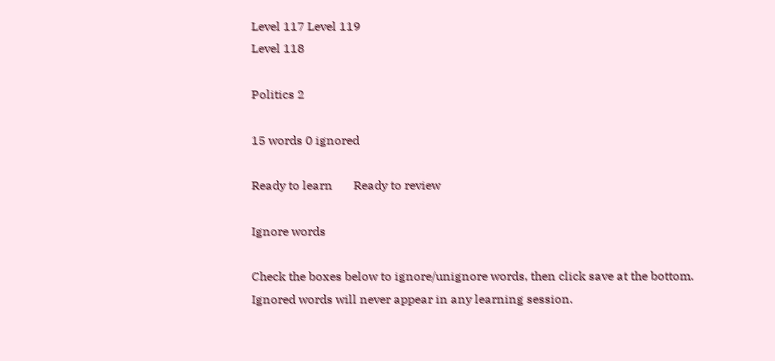Level 117 Level 119
Level 118

Politics 2

15 words 0 ignored

Ready to learn       Ready to review

Ignore words

Check the boxes below to ignore/unignore words, then click save at the bottom. Ignored words will never appear in any learning session.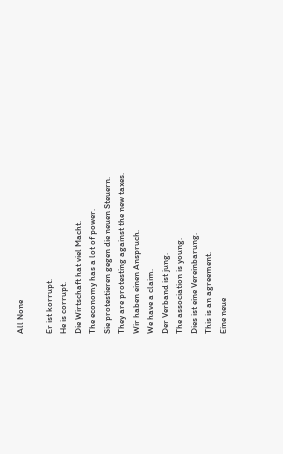All None

Er ist korrupt.
He is corrupt.
Die Wirtschaft hat viel Macht.
The economy has a lot of power.
Sie protestieren gegen die neuen Steuern.
They are protesting against the new taxes.
Wir haben einen Anspruch.
We have a claim.
Der Verband ist jung.
The association is young.
Dies ist eine Vereinbarung.
This is an agreement.
Eine neue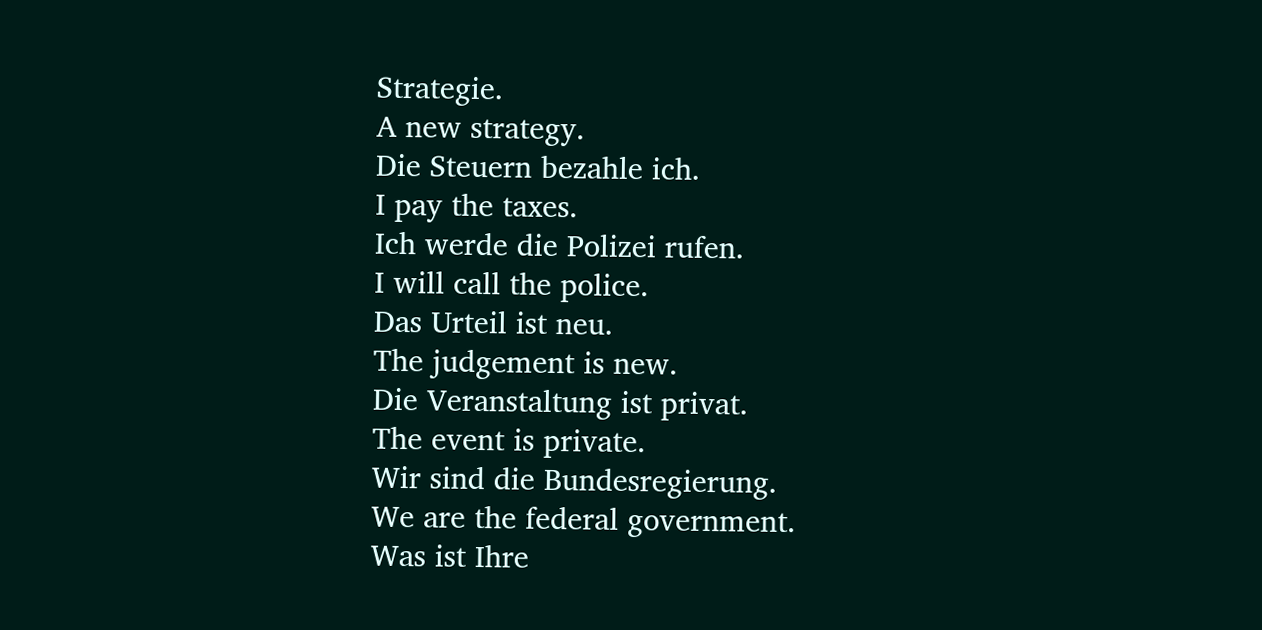Strategie.
A new strategy.
Die Steuern bezahle ich.
I pay the taxes.
Ich werde die Polizei rufen.
I will call the police.
Das Urteil ist neu.
The judgement is new.
Die Veranstaltung ist privat.
The event is private.
Wir sind die Bundesregierung.
We are the federal government.
Was ist Ihre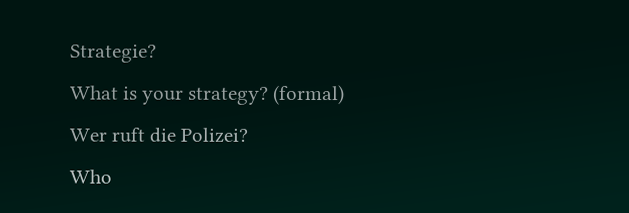Strategie?
What is your strategy? (formal)
Wer ruft die Polizei?
Who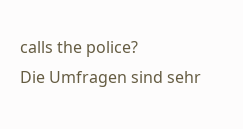calls the police?
Die Umfragen sind sehr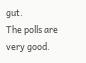gut.
The polls are very good.